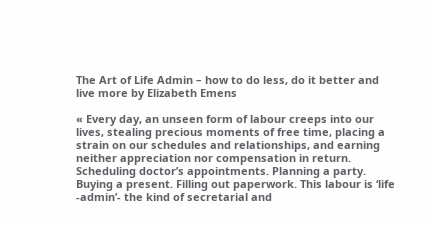The Art of Life Admin – how to do less, do it better and live more by Elizabeth Emens

« Every day, an unseen form of labour creeps into our lives, stealing precious moments of free time, placing a strain on our schedules and relationships, and earning neither appreciation nor compensation in return. Scheduling doctor’s appointments. Planning a party. Buying a present. Filling out paperwork. This labour is ‘life -admin’- the kind of secretarial and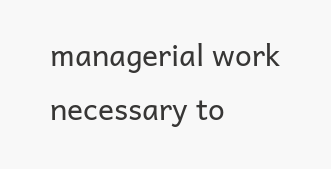managerial work necessary to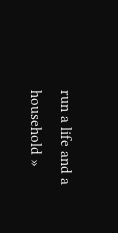run a life and a household »